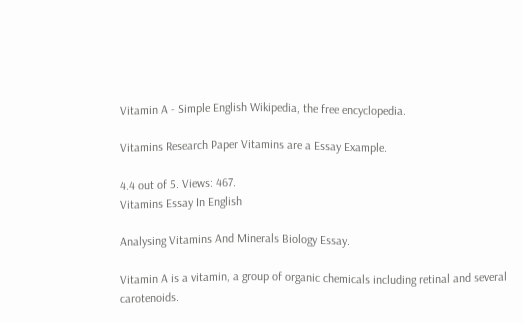Vitamin A - Simple English Wikipedia, the free encyclopedia.

Vitamins Research Paper Vitamins are a Essay Example.

4.4 out of 5. Views: 467.
Vitamins Essay In English

Analysing Vitamins And Minerals Biology Essay.

Vitamin A is a vitamin, a group of organic chemicals including retinal and several carotenoids.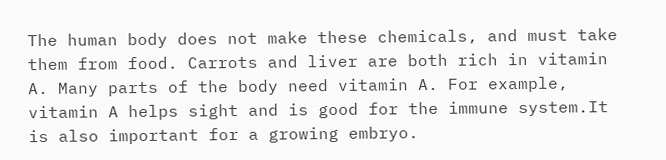The human body does not make these chemicals, and must take them from food. Carrots and liver are both rich in vitamin A. Many parts of the body need vitamin A. For example, vitamin A helps sight and is good for the immune system.It is also important for a growing embryo.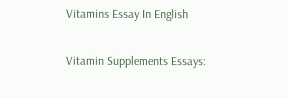Vitamins Essay In English

Vitamin Supplements Essays: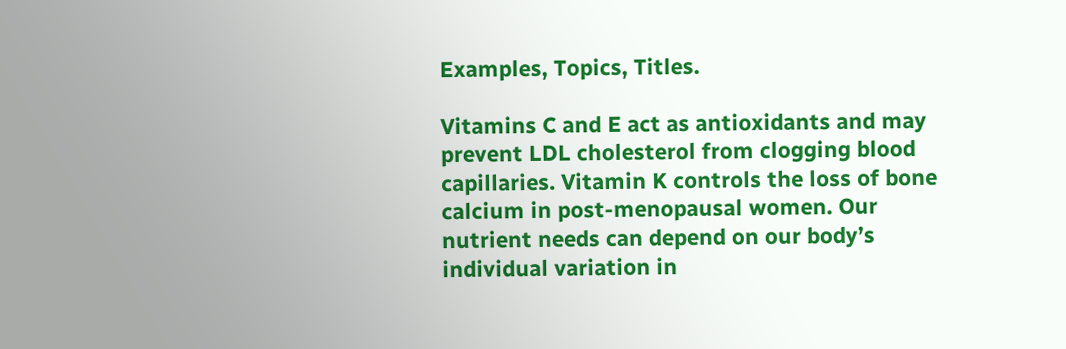Examples, Topics, Titles.

Vitamins C and E act as antioxidants and may prevent LDL cholesterol from clogging blood capillaries. Vitamin K controls the loss of bone calcium in post-menopausal women. Our nutrient needs can depend on our body’s individual variation in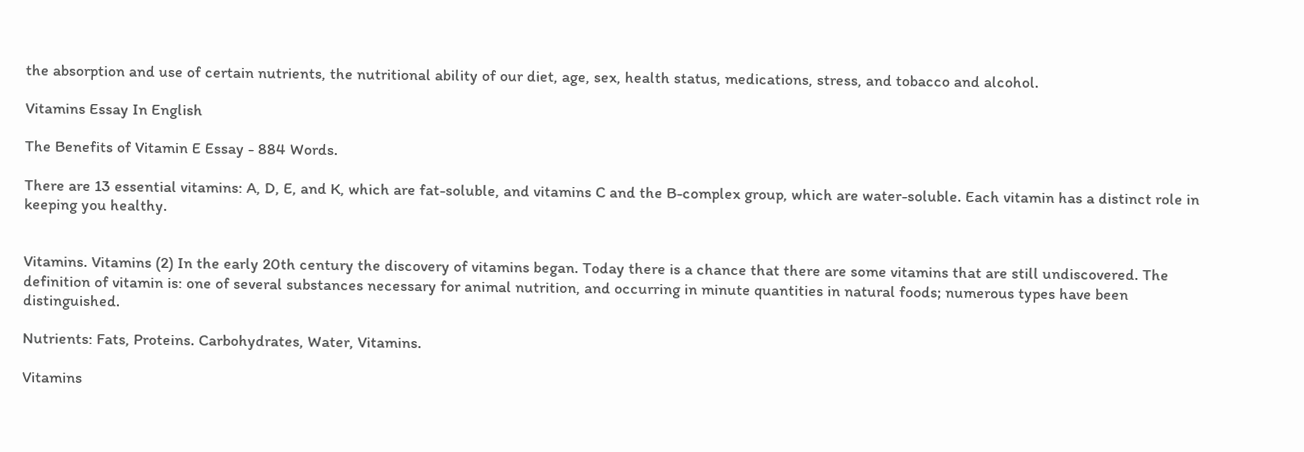the absorption and use of certain nutrients, the nutritional ability of our diet, age, sex, health status, medications, stress, and tobacco and alcohol.

Vitamins Essay In English

The Benefits of Vitamin E Essay - 884 Words.

There are 13 essential vitamins: A, D, E, and K, which are fat-soluble, and vitamins C and the B-complex group, which are water-soluble. Each vitamin has a distinct role in keeping you healthy.


Vitamins. Vitamins (2) In the early 20th century the discovery of vitamins began. Today there is a chance that there are some vitamins that are still undiscovered. The definition of vitamin is: one of several substances necessary for animal nutrition, and occurring in minute quantities in natural foods; numerous types have been distinguished.

Nutrients: Fats, Proteins. Carbohydrates, Water, Vitamins.

Vitamins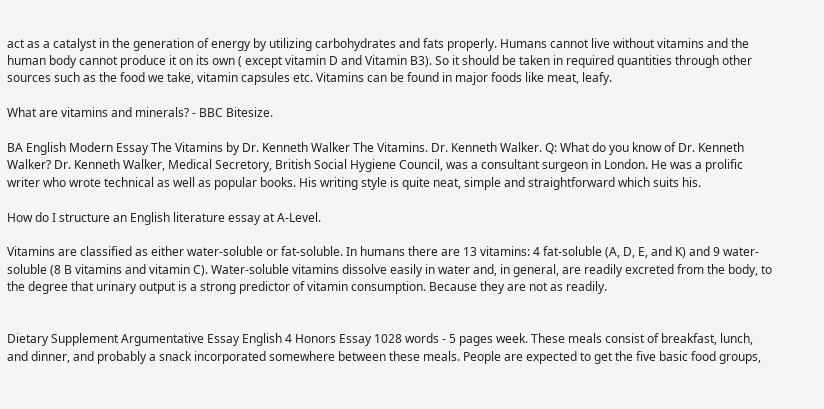act as a catalyst in the generation of energy by utilizing carbohydrates and fats properly. Humans cannot live without vitamins and the human body cannot produce it on its own ( except vitamin D and Vitamin B3). So it should be taken in required quantities through other sources such as the food we take, vitamin capsules etc. Vitamins can be found in major foods like meat, leafy.

What are vitamins and minerals? - BBC Bitesize.

BA English Modern Essay The Vitamins by Dr. Kenneth Walker The Vitamins. Dr. Kenneth Walker. Q: What do you know of Dr. Kenneth Walker? Dr. Kenneth Walker, Medical Secretory, British Social Hygiene Council, was a consultant surgeon in London. He was a prolific writer who wrote technical as well as popular books. His writing style is quite neat, simple and straightforward which suits his.

How do I structure an English literature essay at A-Level.

Vitamins are classified as either water-soluble or fat-soluble. In humans there are 13 vitamins: 4 fat-soluble (A, D, E, and K) and 9 water-soluble (8 B vitamins and vitamin C). Water-soluble vitamins dissolve easily in water and, in general, are readily excreted from the body, to the degree that urinary output is a strong predictor of vitamin consumption. Because they are not as readily.


Dietary Supplement Argumentative Essay English 4 Honors Essay 1028 words - 5 pages week. These meals consist of breakfast, lunch, and dinner, and probably a snack incorporated somewhere between these meals. People are expected to get the five basic food groups,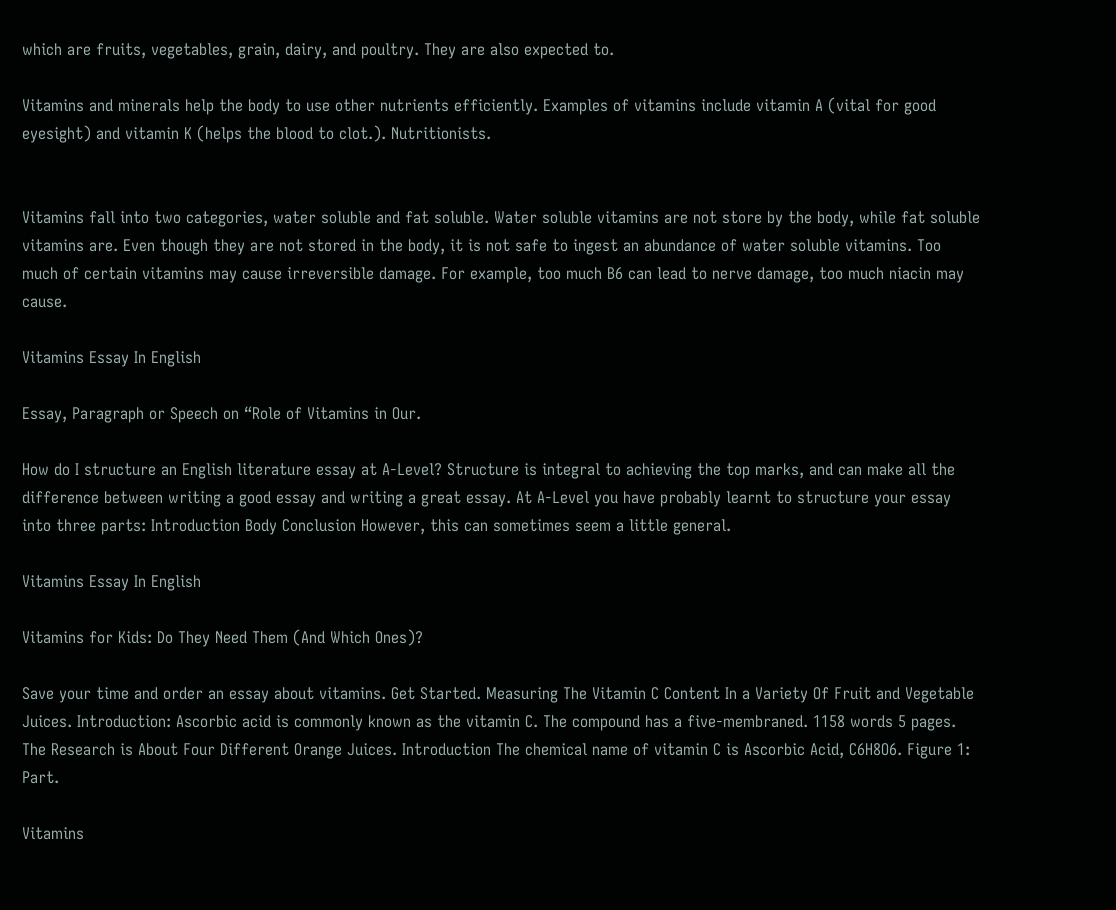which are fruits, vegetables, grain, dairy, and poultry. They are also expected to.

Vitamins and minerals help the body to use other nutrients efficiently. Examples of vitamins include vitamin A (vital for good eyesight) and vitamin K (helps the blood to clot.). Nutritionists.


Vitamins fall into two categories, water soluble and fat soluble. Water soluble vitamins are not store by the body, while fat soluble vitamins are. Even though they are not stored in the body, it is not safe to ingest an abundance of water soluble vitamins. Too much of certain vitamins may cause irreversible damage. For example, too much B6 can lead to nerve damage, too much niacin may cause.

Vitamins Essay In English

Essay, Paragraph or Speech on “Role of Vitamins in Our.

How do I structure an English literature essay at A-Level? Structure is integral to achieving the top marks, and can make all the difference between writing a good essay and writing a great essay. At A-Level you have probably learnt to structure your essay into three parts: Introduction Body Conclusion However, this can sometimes seem a little general.

Vitamins Essay In English

Vitamins for Kids: Do They Need Them (And Which Ones)?

Save your time and order an essay about vitamins. Get Started. Measuring The Vitamin C Content In a Variety Of Fruit and Vegetable Juices. Introduction: Ascorbic acid is commonly known as the vitamin C. The compound has a five-membraned. 1158 words 5 pages. The Research is About Four Different Orange Juices. Introduction The chemical name of vitamin C is Ascorbic Acid, C6H8O6. Figure 1: Part.

Vitamins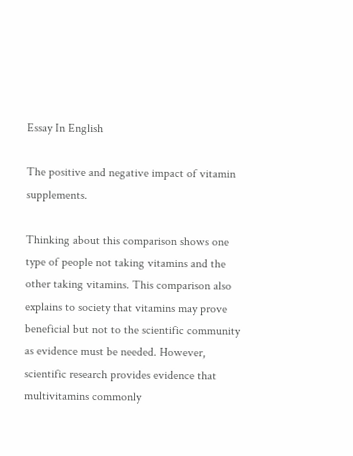Essay In English

The positive and negative impact of vitamin supplements.

Thinking about this comparison shows one type of people not taking vitamins and the other taking vitamins. This comparison also explains to society that vitamins may prove beneficial but not to the scientific community as evidence must be needed. However, scientific research provides evidence that multivitamins commonly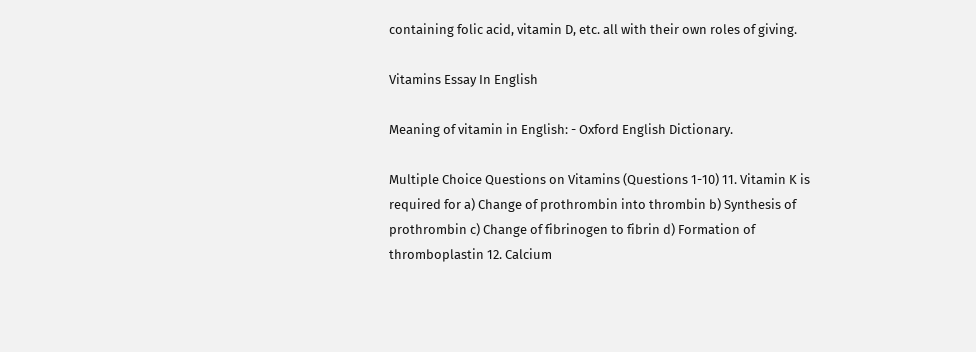containing folic acid, vitamin D, etc. all with their own roles of giving.

Vitamins Essay In English

Meaning of vitamin in English: - Oxford English Dictionary.

Multiple Choice Questions on Vitamins (Questions 1-10) 11. Vitamin K is required for a) Change of prothrombin into thrombin b) Synthesis of prothrombin c) Change of fibrinogen to fibrin d) Formation of thromboplastin 12. Calcium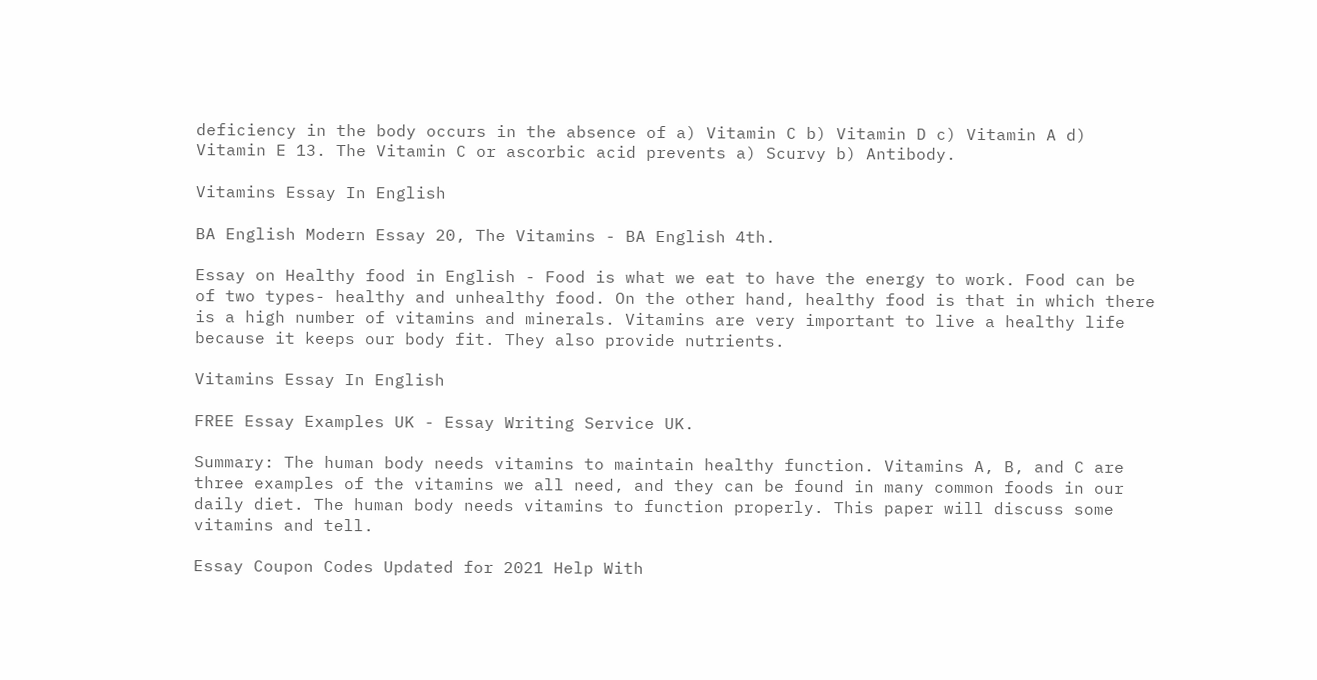deficiency in the body occurs in the absence of a) Vitamin C b) Vitamin D c) Vitamin A d) Vitamin E 13. The Vitamin C or ascorbic acid prevents a) Scurvy b) Antibody.

Vitamins Essay In English

BA English Modern Essay 20, The Vitamins - BA English 4th.

Essay on Healthy food in English - Food is what we eat to have the energy to work. Food can be of two types- healthy and unhealthy food. On the other hand, healthy food is that in which there is a high number of vitamins and minerals. Vitamins are very important to live a healthy life because it keeps our body fit. They also provide nutrients.

Vitamins Essay In English

FREE Essay Examples UK - Essay Writing Service UK.

Summary: The human body needs vitamins to maintain healthy function. Vitamins A, B, and C are three examples of the vitamins we all need, and they can be found in many common foods in our daily diet. The human body needs vitamins to function properly. This paper will discuss some vitamins and tell.

Essay Coupon Codes Updated for 2021 Help With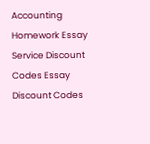Accounting Homework Essay Service Discount Codes Essay Discount Codes